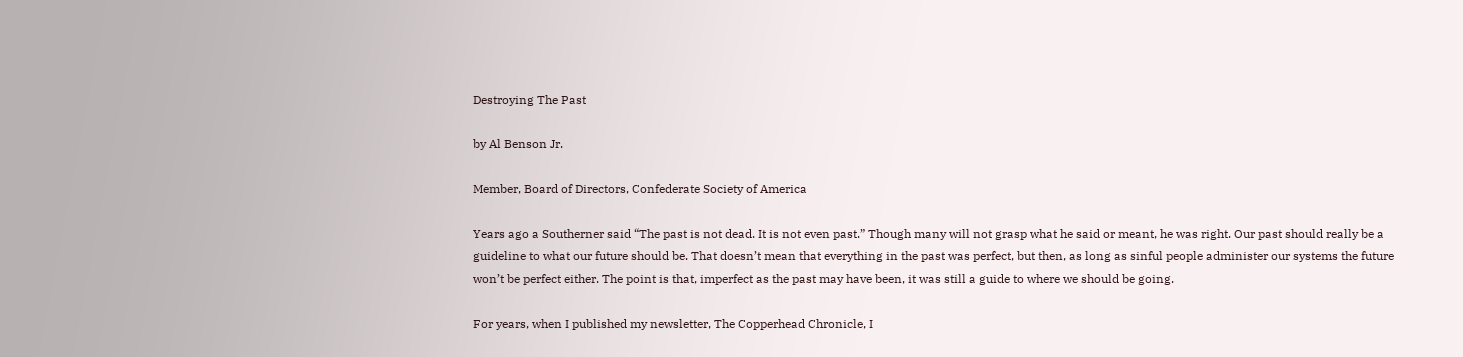Destroying The Past

by Al Benson Jr.

Member, Board of Directors, Confederate Society of America

Years ago a Southerner said “The past is not dead. It is not even past.” Though many will not grasp what he said or meant, he was right. Our past should really be a guideline to what our future should be. That doesn’t mean that everything in the past was perfect, but then, as long as sinful people administer our systems the future won’t be perfect either. The point is that, imperfect as the past may have been, it was still a guide to where we should be going.

For years, when I published my newsletter, The Copperhead Chronicle, I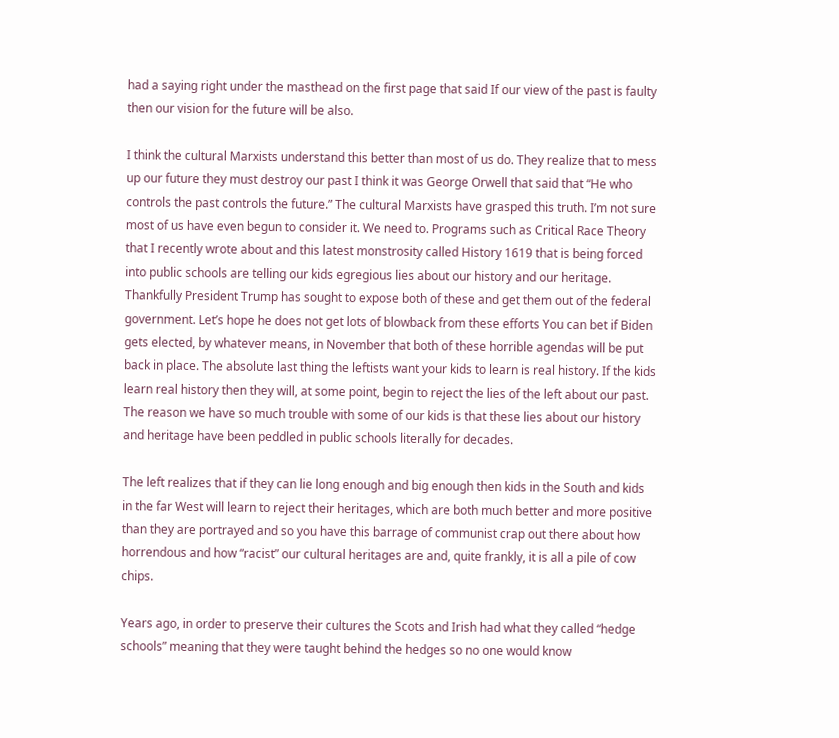had a saying right under the masthead on the first page that said If our view of the past is faulty then our vision for the future will be also.

I think the cultural Marxists understand this better than most of us do. They realize that to mess up our future they must destroy our past I think it was George Orwell that said that “He who controls the past controls the future.” The cultural Marxists have grasped this truth. I’m not sure most of us have even begun to consider it. We need to. Programs such as Critical Race Theory that I recently wrote about and this latest monstrosity called History 1619 that is being forced into public schools are telling our kids egregious lies about our history and our heritage. Thankfully President Trump has sought to expose both of these and get them out of the federal government. Let’s hope he does not get lots of blowback from these efforts You can bet if Biden gets elected, by whatever means, in November that both of these horrible agendas will be put back in place. The absolute last thing the leftists want your kids to learn is real history. If the kids learn real history then they will, at some point, begin to reject the lies of the left about our past. The reason we have so much trouble with some of our kids is that these lies about our history and heritage have been peddled in public schools literally for decades.

The left realizes that if they can lie long enough and big enough then kids in the South and kids in the far West will learn to reject their heritages, which are both much better and more positive than they are portrayed and so you have this barrage of communist crap out there about how horrendous and how “racist” our cultural heritages are and, quite frankly, it is all a pile of cow chips.

Years ago, in order to preserve their cultures the Scots and Irish had what they called “hedge schools” meaning that they were taught behind the hedges so no one would know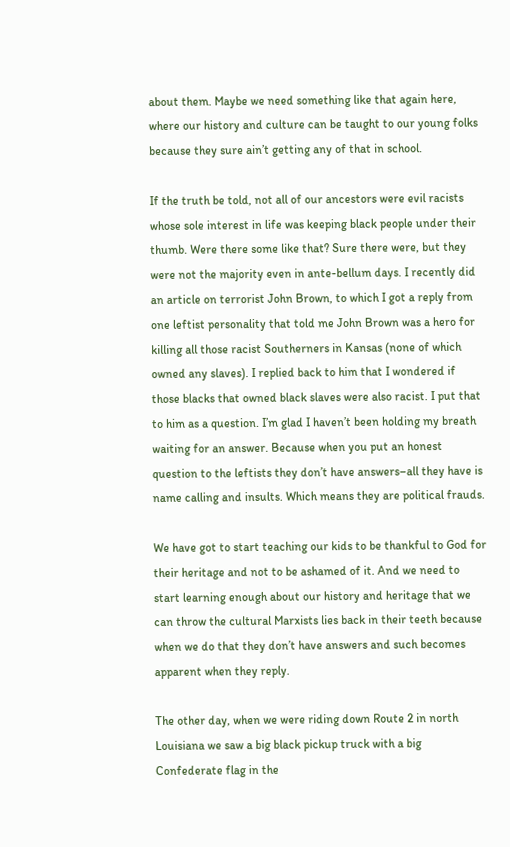about them. Maybe we need something like that again here, where our history and culture can be taught to our young folks because they sure ain’t getting any of that in school.

If the truth be told, not all of our ancestors were evil racists whose sole interest in life was keeping black people under their thumb. Were there some like that? Sure there were, but they were not the majority even in ante-bellum days. I recently did an article on terrorist John Brown, to which I got a reply from one leftist personality that told me John Brown was a hero for killing all those racist Southerners in Kansas (none of which owned any slaves). I replied back to him that I wondered if those blacks that owned black slaves were also racist. I put that to him as a question. I’m glad I haven’t been holding my breath waiting for an answer. Because when you put an honest question to the leftists they don’t have answers–all they have is name calling and insults. Which means they are political frauds.

We have got to start teaching our kids to be thankful to God for their heritage and not to be ashamed of it. And we need to start learning enough about our history and heritage that we can throw the cultural Marxists lies back in their teeth because when we do that they don’t have answers and such becomes apparent when they reply.

The other day, when we were riding down Route 2 in north Louisiana we saw a big black pickup truck with a big Confederate flag in the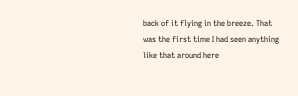back of it flying in the breeze. That was the first time I had seen anything like that around here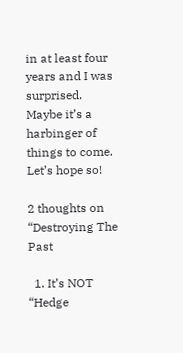in at least four years and I was surprised. Maybe it’s a harbinger of things to come. Let’s hope so!

2 thoughts on “Destroying The Past

  1. It’s NOT “Hedge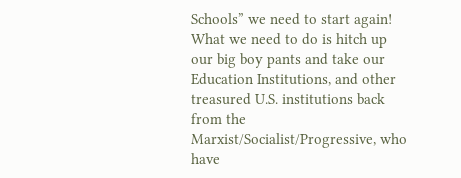Schools” we need to start again! What we need to do is hitch up our big boy pants and take our Education Institutions, and other treasured U.S. institutions back from the Marxist/Socialist/Progressive, who have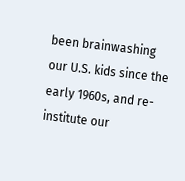been brainwashing our U.S. kids since the early 1960s, and re-institute our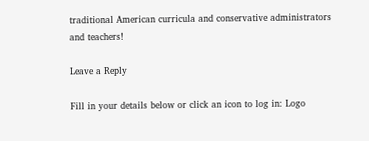traditional American curricula and conservative administrators and teachers!

Leave a Reply

Fill in your details below or click an icon to log in: Logo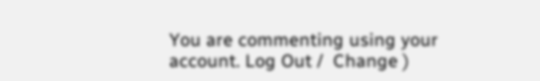You are commenting using your account. Log Out /  Change )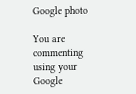Google photo

You are commenting using your Google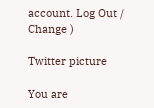account. Log Out /  Change )

Twitter picture

You are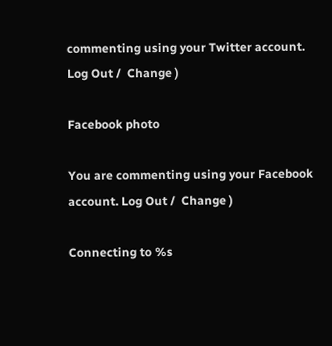commenting using your Twitter account. Log Out /  Change )

Facebook photo

You are commenting using your Facebook account. Log Out /  Change )

Connecting to %s